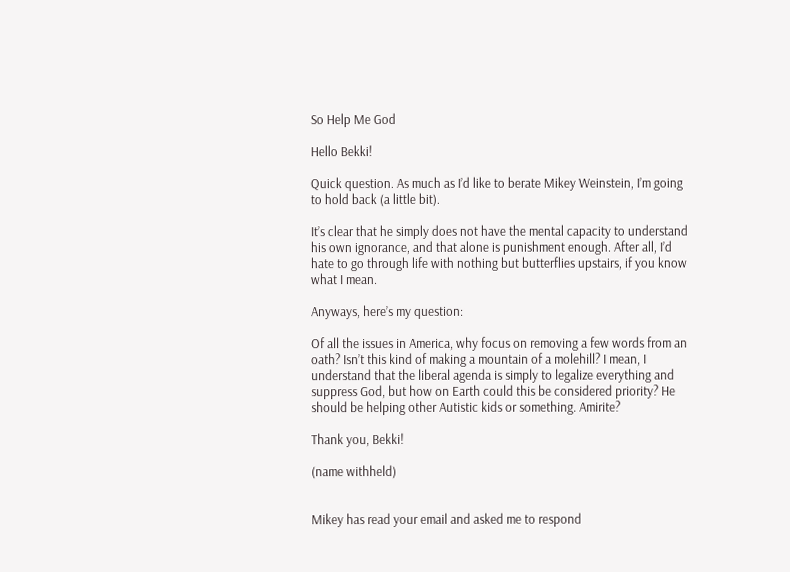So Help Me God

Hello Bekki!

Quick question. As much as I’d like to berate Mikey Weinstein, I’m going to hold back (a little bit).

It’s clear that he simply does not have the mental capacity to understand his own ignorance, and that alone is punishment enough. After all, I’d hate to go through life with nothing but butterflies upstairs, if you know what I mean.

Anyways, here’s my question:

Of all the issues in America, why focus on removing a few words from an oath? Isn’t this kind of making a mountain of a molehill? I mean, I understand that the liberal agenda is simply to legalize everything and suppress God, but how on Earth could this be considered priority? He should be helping other Autistic kids or something. Amirite?

Thank you, Bekki!

(name withheld)


Mikey has read your email and asked me to respond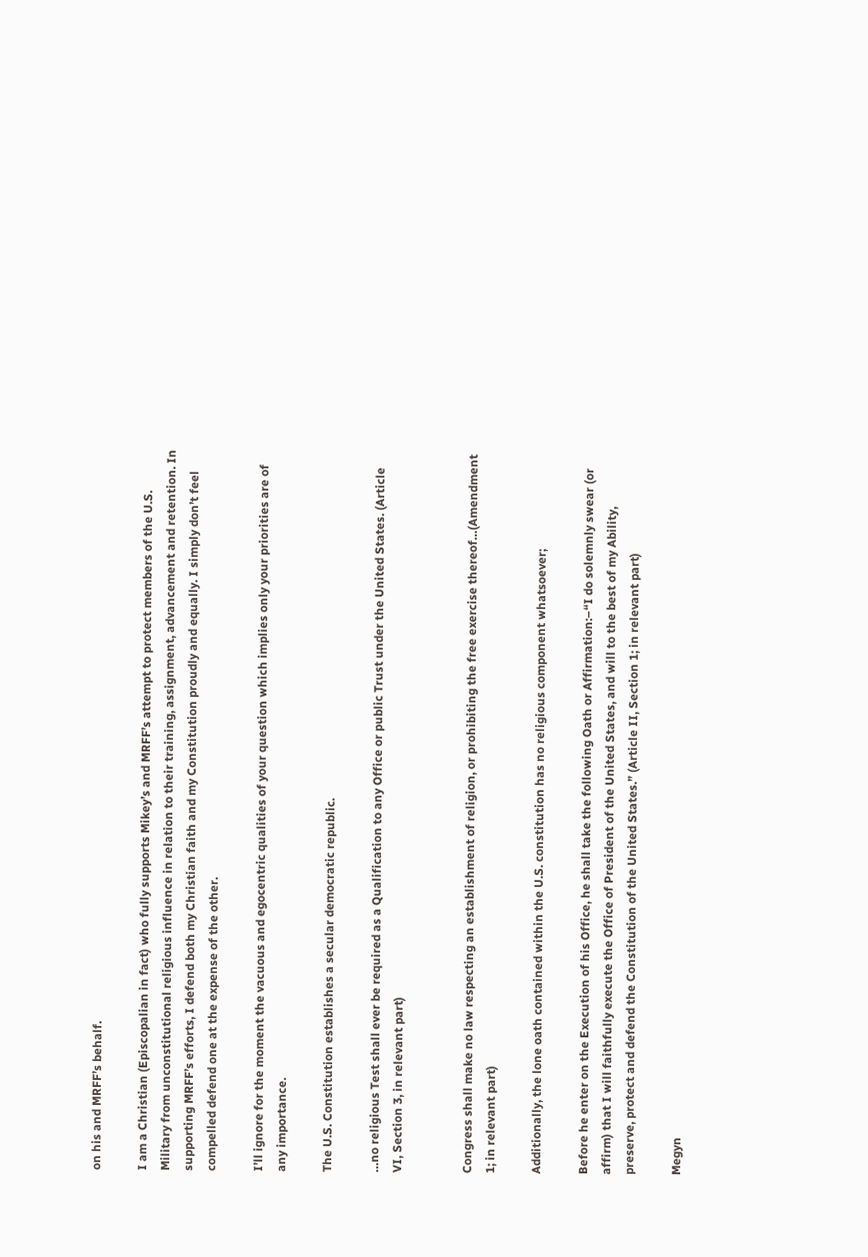on his and MRFF’s behalf.

I am a Christian (Episcopalian in fact) who fully supports Mikey’s and MRFF’s attempt to protect members of the U.S. Military from unconstitutional religious influence in relation to their training, assignment, advancement and retention. In supporting MRFF’s efforts, I defend both my Christian faith and my Constitution proudly and equally. I simply don’t feel compelled defend one at the expense of the other.

I’ll ignore for the moment the vacuous and egocentric qualities of your question which implies only your priorities are of any importance.

The U.S. Constitution establishes a secular democratic republic.

…no religious Test shall ever be required as a Qualification to any Office or public Trust under the United States. (Article VI, Section 3, in relevant part)


Congress shall make no law respecting an establishment of religion, or prohibiting the free exercise thereof…(Amendment 1; in relevant part)

Additionally, the lone oath contained within the U.S. constitution has no religious component whatsoever;

Before he enter on the Execution of his Office, he shall take the following Oath or Affirmation:–“I do solemnly swear (or affirm) that I will faithfully execute the Office of President of the United States, and will to the best of my Ability, preserve, protect and defend the Constitution of the United States.” (Article II, Section 1; in relevant part)

Megyn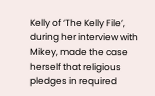Kelly of ‘The Kelly File’, during her interview with Mikey, made the case herself that religious pledges in required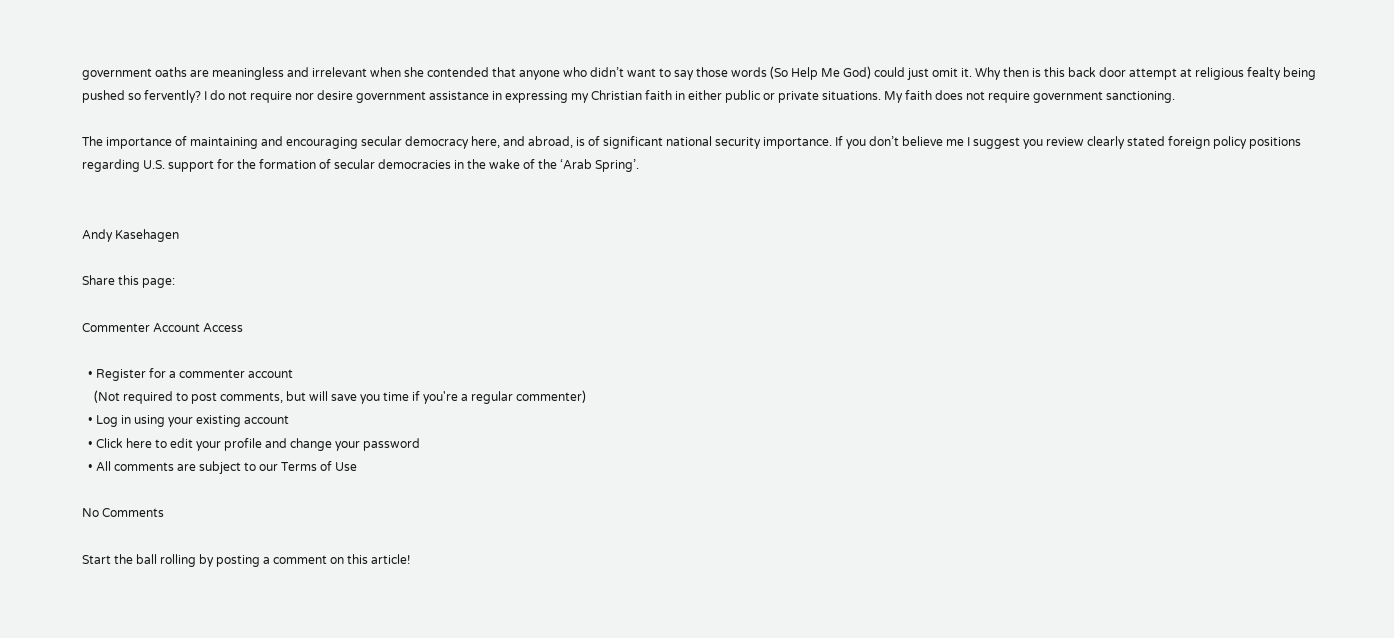government oaths are meaningless and irrelevant when she contended that anyone who didn’t want to say those words (So Help Me God) could just omit it. Why then is this back door attempt at religious fealty being pushed so fervently? I do not require nor desire government assistance in expressing my Christian faith in either public or private situations. My faith does not require government sanctioning.

The importance of maintaining and encouraging secular democracy here, and abroad, is of significant national security importance. If you don’t believe me I suggest you review clearly stated foreign policy positions regarding U.S. support for the formation of secular democracies in the wake of the ‘Arab Spring’.


Andy Kasehagen

Share this page:

Commenter Account Access

  • Register for a commenter account
    (Not required to post comments, but will save you time if you're a regular commenter)
  • Log in using your existing account
  • Click here to edit your profile and change your password
  • All comments are subject to our Terms of Use

No Comments

Start the ball rolling by posting a comment on this article!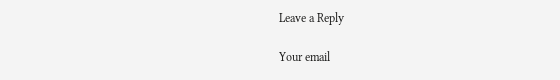Leave a Reply

Your email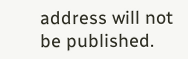address will not be published.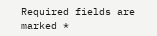Required fields are marked *